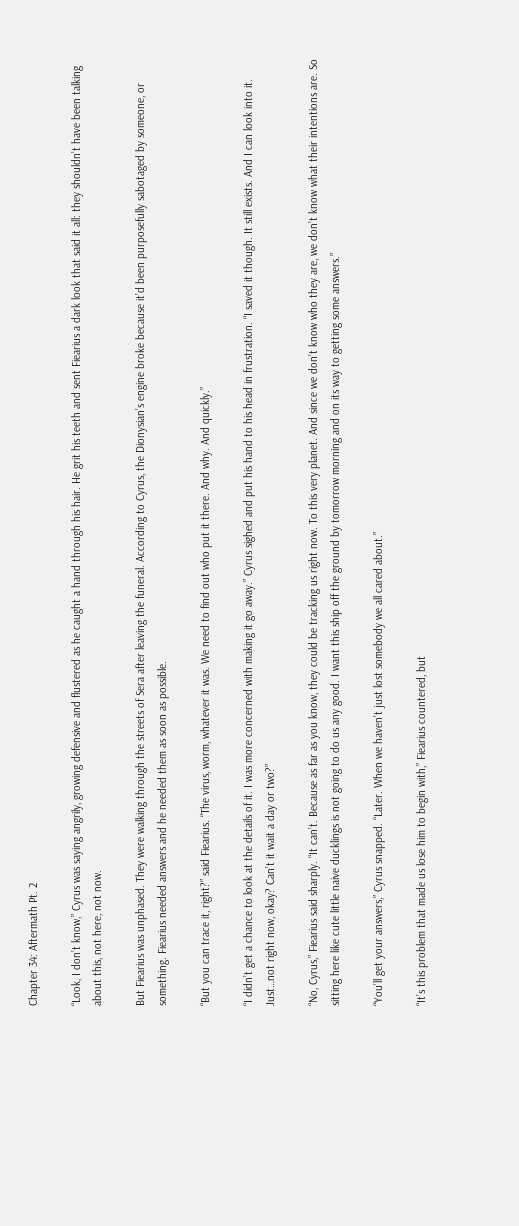Chapter 34: Aftermath Pt. 2

“Look, I don’t know,” Cyrus was saying angrily, growing defensive and flustered as he caught a hand through his hair. He grit his teeth and sent Fiearius a dark look that said it all: they shouldn’t have been talking about this, not here, not now.

But Fiearius was unphased. They were walking through the streets of Sera after leaving the funeral. According to Cyrus, the Dionysian’s engine broke because it’d been purposefully sabotaged by someone, or something. Fiearius needed answers and he needed them as soon as possible.

“But you can trace it, right?” said Fiearius. “The virus, worm, whatever it was. We need to find out who put it there. And why. And quickly.”

“I didn’t get a chance to look at the details of it. I was more concerned with making it go away.” Cyrus sighed and put his hand to his head in frustration. “I saved it though. It still exists. And I can look into it. Just…not right now, okay? Can’t it wait a day or two?”

“No, Cyrus,” Fiearius said sharply. “It can’t. Because as far as you know, they could be tracking us right now. To this very planet. And since we don’t know who they are, we don’t know what their intentions are. So sitting here like cute little naive ducklings is not going to do us any good. I want this ship off the ground by tomorrow morning and on its way to getting some answers.”

“You’ll get your answers,” Cyrus snapped. “Later. When we haven’t just lost somebody we all cared about.”

“It’s this problem that made us lose him to begin with,” Fiearius countered, but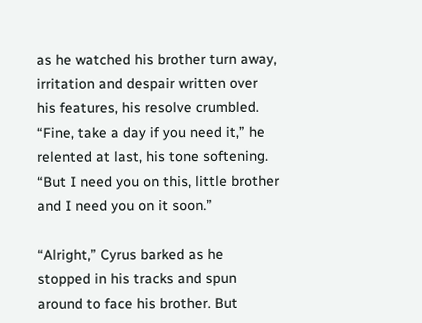as he watched his brother turn away,  irritation and despair written over his features, his resolve crumbled. “Fine, take a day if you need it,” he relented at last, his tone softening. “But I need you on this, little brother and I need you on it soon.”

“Alright,” Cyrus barked as he stopped in his tracks and spun around to face his brother. But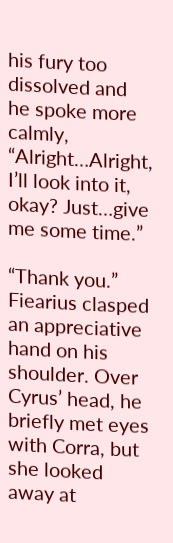his fury too dissolved and he spoke more calmly, “Alright…Alright, I’ll look into it, okay? Just…give me some time.”

“Thank you.” Fiearius clasped an appreciative hand on his shoulder. Over Cyrus’ head, he briefly met eyes with Corra, but she looked away at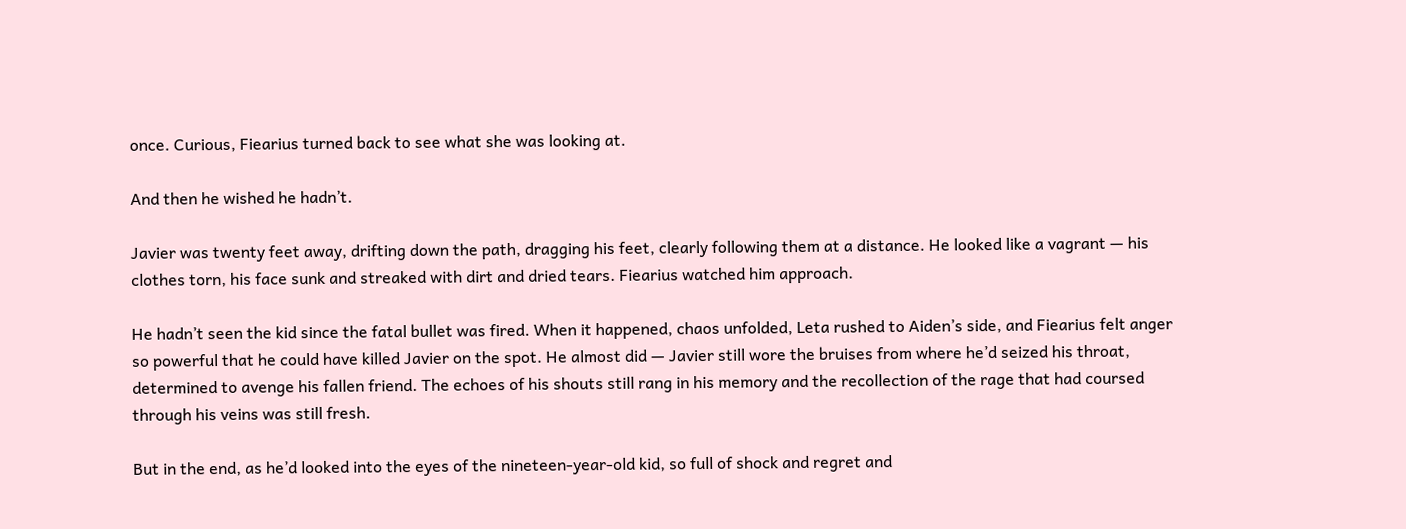once. Curious, Fiearius turned back to see what she was looking at.

And then he wished he hadn’t.

Javier was twenty feet away, drifting down the path, dragging his feet, clearly following them at a distance. He looked like a vagrant — his clothes torn, his face sunk and streaked with dirt and dried tears. Fiearius watched him approach.

He hadn’t seen the kid since the fatal bullet was fired. When it happened, chaos unfolded, Leta rushed to Aiden’s side, and Fiearius felt anger so powerful that he could have killed Javier on the spot. He almost did — Javier still wore the bruises from where he’d seized his throat, determined to avenge his fallen friend. The echoes of his shouts still rang in his memory and the recollection of the rage that had coursed through his veins was still fresh.

But in the end, as he’d looked into the eyes of the nineteen-year-old kid, so full of shock and regret and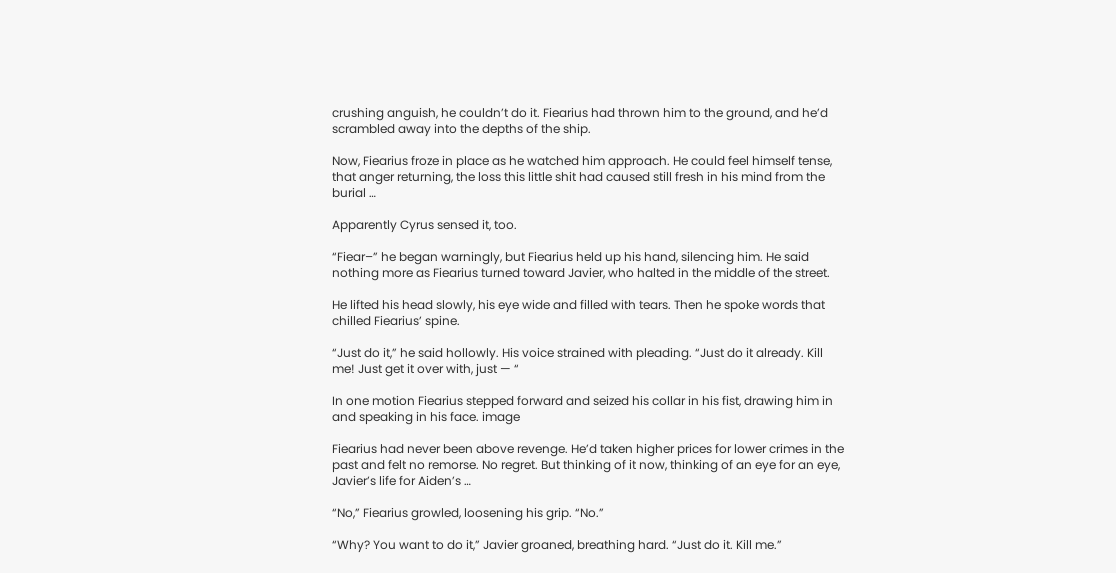crushing anguish, he couldn’t do it. Fiearius had thrown him to the ground, and he’d scrambled away into the depths of the ship.

Now, Fiearius froze in place as he watched him approach. He could feel himself tense, that anger returning, the loss this little shit had caused still fresh in his mind from the burial …

Apparently Cyrus sensed it, too.

“Fiear–” he began warningly, but Fiearius held up his hand, silencing him. He said nothing more as Fiearius turned toward Javier, who halted in the middle of the street.

He lifted his head slowly, his eye wide and filled with tears. Then he spoke words that chilled Fiearius’ spine.

“Just do it,” he said hollowly. His voice strained with pleading. “Just do it already. Kill me! Just get it over with, just — “

In one motion Fiearius stepped forward and seized his collar in his fist, drawing him in and speaking in his face. image

Fiearius had never been above revenge. He’d taken higher prices for lower crimes in the past and felt no remorse. No regret. But thinking of it now, thinking of an eye for an eye, Javier’s life for Aiden’s …

“No,” Fiearius growled, loosening his grip. “No.”

“Why? You want to do it,” Javier groaned, breathing hard. “Just do it. Kill me.”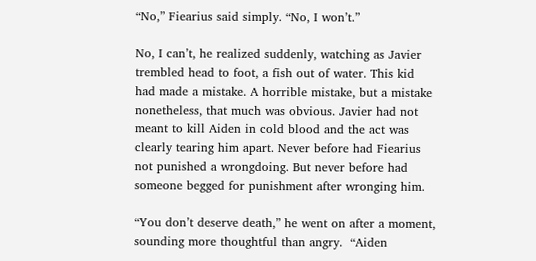“No,” Fiearius said simply. “No, I won’t.”

No, I can’t, he realized suddenly, watching as Javier trembled head to foot, a fish out of water. This kid had made a mistake. A horrible mistake, but a mistake nonetheless, that much was obvious. Javier had not meant to kill Aiden in cold blood and the act was clearly tearing him apart. Never before had Fiearius not punished a wrongdoing. But never before had someone begged for punishment after wronging him.

“You don’t deserve death,” he went on after a moment, sounding more thoughtful than angry.  “Aiden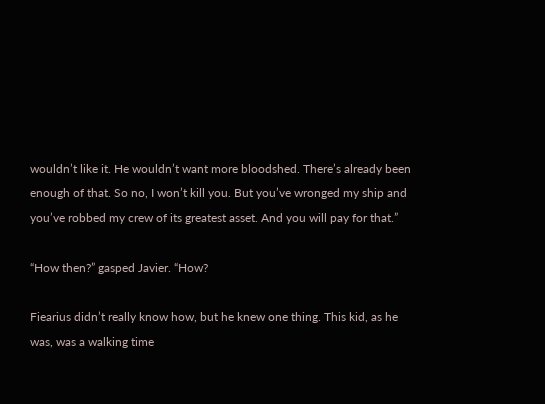wouldn’t like it. He wouldn’t want more bloodshed. There’s already been enough of that. So no, I won’t kill you. But you’ve wronged my ship and you’ve robbed my crew of its greatest asset. And you will pay for that.”

“How then?” gasped Javier. “How?

Fiearius didn’t really know how, but he knew one thing. This kid, as he was, was a walking time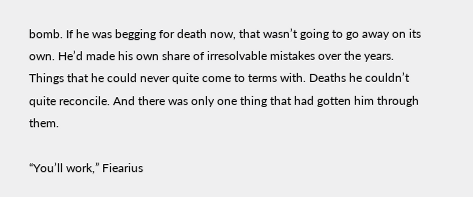bomb. If he was begging for death now, that wasn’t going to go away on its own. He’d made his own share of irresolvable mistakes over the years. Things that he could never quite come to terms with. Deaths he couldn’t quite reconcile. And there was only one thing that had gotten him through them.

“You’ll work,” Fiearius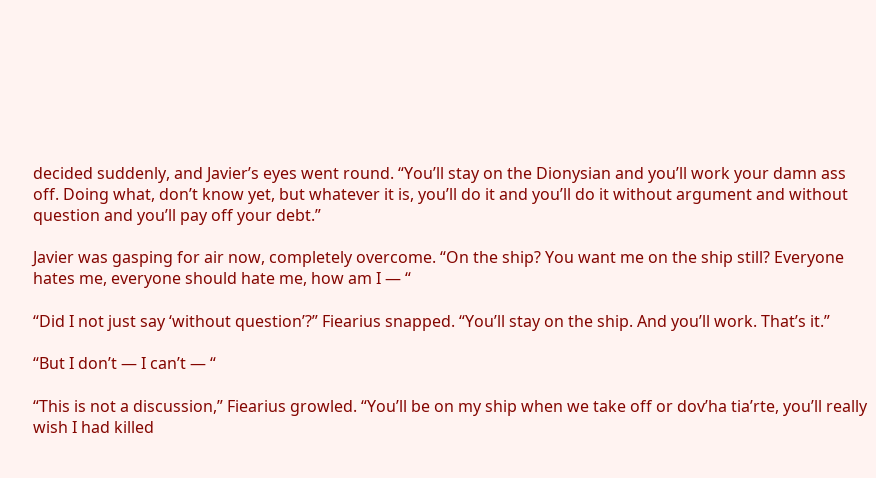decided suddenly, and Javier’s eyes went round. “You’ll stay on the Dionysian and you’ll work your damn ass off. Doing what, don’t know yet, but whatever it is, you’ll do it and you’ll do it without argument and without question and you’ll pay off your debt.”

Javier was gasping for air now, completely overcome. “On the ship? You want me on the ship still? Everyone hates me, everyone should hate me, how am I — “

“Did I not just say ‘without question’?” Fiearius snapped. “You’ll stay on the ship. And you’ll work. That’s it.”

“But I don’t — I can’t — “

“This is not a discussion,” Fiearius growled. “You’ll be on my ship when we take off or dov’ha tia’rte, you’ll really wish I had killed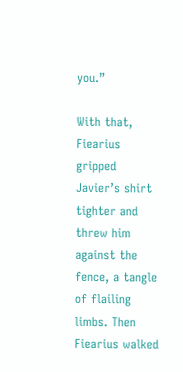you.”

With that, Fiearius gripped Javier’s shirt tighter and threw him against the fence, a tangle of flailing limbs. Then Fiearius walked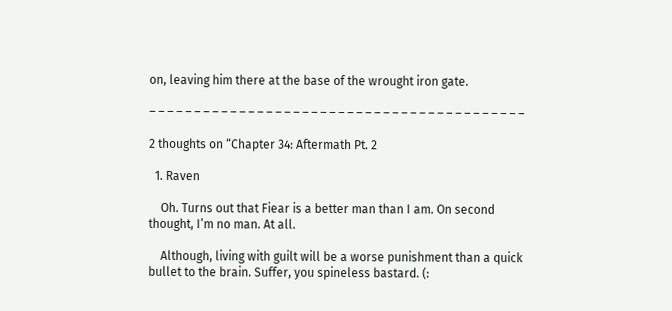on, leaving him there at the base of the wrought iron gate.

– – – – – – – – – – – – – – – – – – – – – – – – – – – – – – – – – – – – – – – – – –

2 thoughts on “Chapter 34: Aftermath Pt. 2

  1. Raven

    Oh. Turns out that Fiear is a better man than I am. On second thought, I’m no man. At all.

    Although, living with guilt will be a worse punishment than a quick bullet to the brain. Suffer, you spineless bastard. (: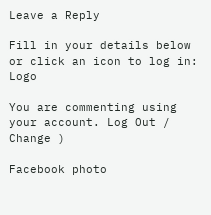Leave a Reply

Fill in your details below or click an icon to log in: Logo

You are commenting using your account. Log Out /  Change )

Facebook photo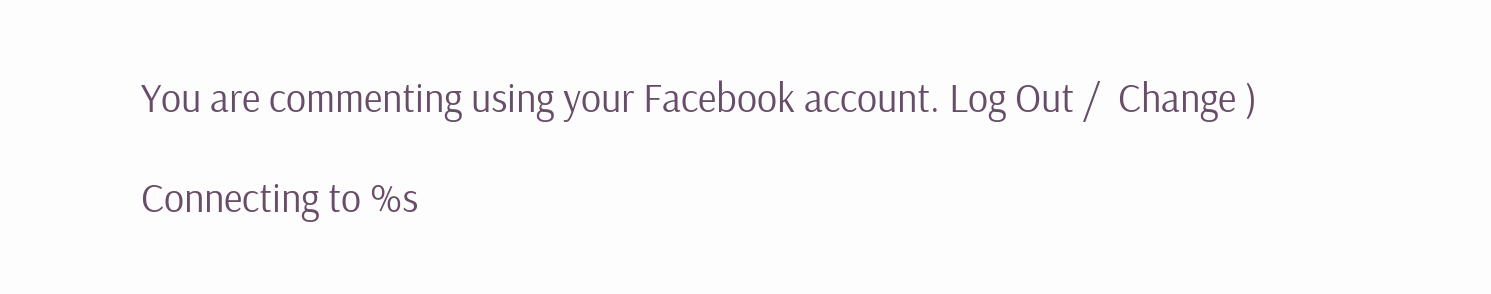You are commenting using your Facebook account. Log Out /  Change )

Connecting to %s